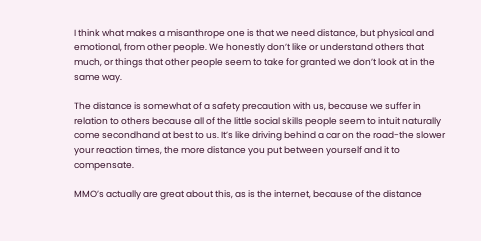I think what makes a misanthrope one is that we need distance, but physical and emotional, from other people. We honestly don’t like or understand others that much, or things that other people seem to take for granted we don’t look at in the same way.

The distance is somewhat of a safety precaution with us, because we suffer in relation to others because all of the little social skills people seem to intuit naturally come secondhand at best to us. It’s like driving behind a car on the road-the slower your reaction times, the more distance you put between yourself and it to compensate.

MMO’s actually are great about this, as is the internet, because of the distance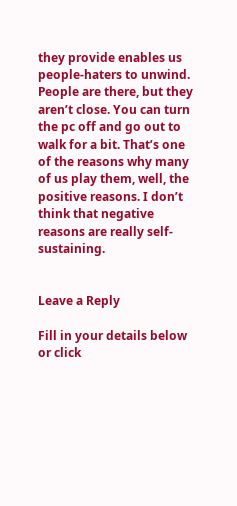they provide enables us people-haters to unwind. People are there, but they aren’t close. You can turn the pc off and go out to walk for a bit. That’s one of the reasons why many of us play them, well, the positive reasons. I don’t think that negative reasons are really self-sustaining.


Leave a Reply

Fill in your details below or click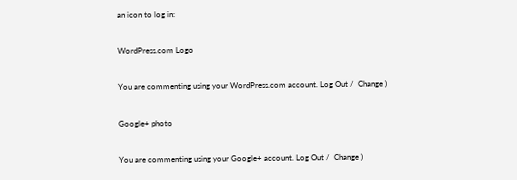an icon to log in:

WordPress.com Logo

You are commenting using your WordPress.com account. Log Out /  Change )

Google+ photo

You are commenting using your Google+ account. Log Out /  Change )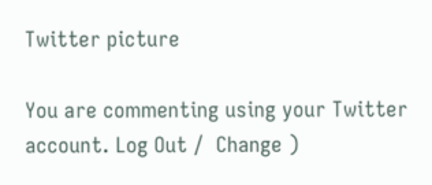Twitter picture

You are commenting using your Twitter account. Log Out /  Change )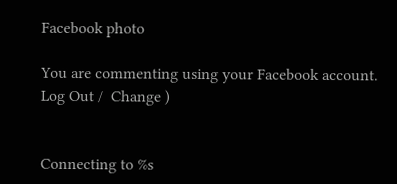Facebook photo

You are commenting using your Facebook account. Log Out /  Change )


Connecting to %s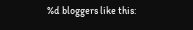%d bloggers like this: